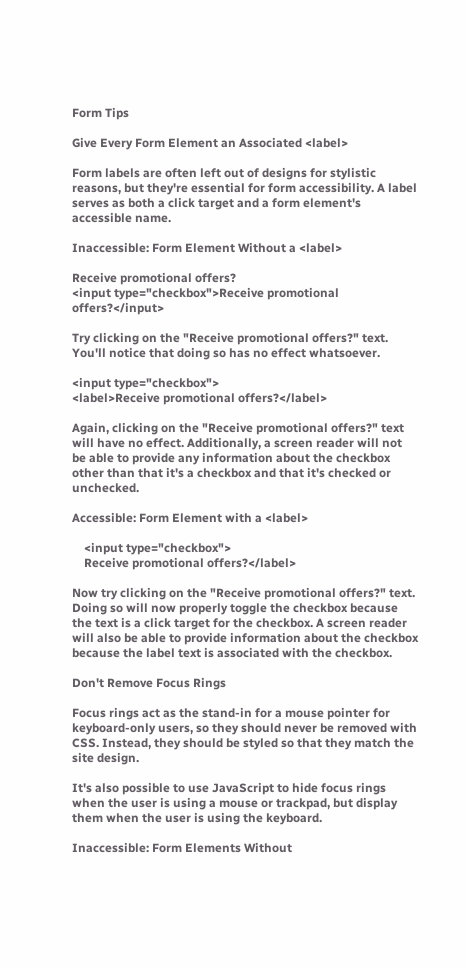Form Tips

Give Every Form Element an Associated <label>

Form labels are often left out of designs for stylistic reasons, but they're essential for form accessibility. A label serves as both a click target and a form element's accessible name.

Inaccessible: Form Element Without a <label>

Receive promotional offers?
<input type="checkbox">Receive promotional offers?</input>

Try clicking on the "Receive promotional offers?" text. You'll notice that doing so has no effect whatsoever.

<input type="checkbox">
<label>Receive promotional offers?</label>

Again, clicking on the "Receive promotional offers?" text will have no effect. Additionally, a screen reader will not be able to provide any information about the checkbox other than that it's a checkbox and that it's checked or unchecked.

Accessible: Form Element with a <label>

    <input type="checkbox">
    Receive promotional offers?</label>

Now try clicking on the "Receive promotional offers?" text. Doing so will now properly toggle the checkbox because the text is a click target for the checkbox. A screen reader will also be able to provide information about the checkbox because the label text is associated with the checkbox.

Don't Remove Focus Rings

Focus rings act as the stand-in for a mouse pointer for keyboard-only users, so they should never be removed with CSS. Instead, they should be styled so that they match the site design.

It's also possible to use JavaScript to hide focus rings when the user is using a mouse or trackpad, but display them when the user is using the keyboard.

Inaccessible: Form Elements Without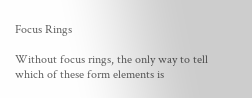Focus Rings

Without focus rings, the only way to tell which of these form elements is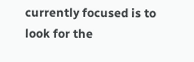currently focused is to look for the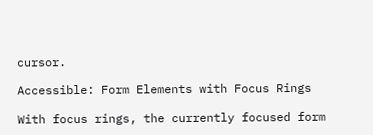cursor.

Accessible: Form Elements with Focus Rings

With focus rings, the currently focused form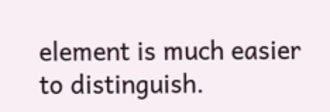element is much easier to distinguish.